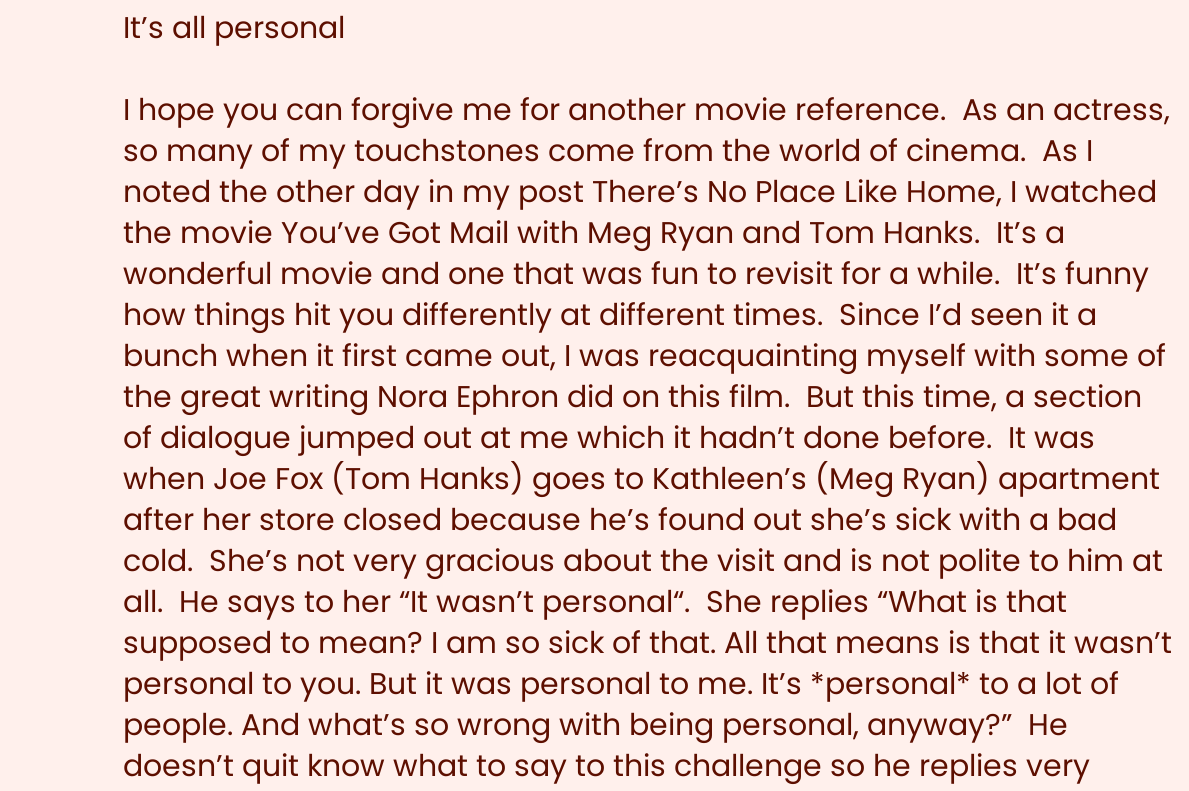It’s all personal

I hope you can forgive me for another movie reference.  As an actress, so many of my touchstones come from the world of cinema.  As I noted the other day in my post There’s No Place Like Home, I watched the movie You’ve Got Mail with Meg Ryan and Tom Hanks.  It’s a wonderful movie and one that was fun to revisit for a while.  It’s funny how things hit you differently at different times.  Since I’d seen it a bunch when it first came out, I was reacquainting myself with some of the great writing Nora Ephron did on this film.  But this time, a section of dialogue jumped out at me which it hadn’t done before.  It was when Joe Fox (Tom Hanks) goes to Kathleen’s (Meg Ryan) apartment after her store closed because he’s found out she’s sick with a bad cold.  She’s not very gracious about the visit and is not polite to him at all.  He says to her “It wasn’t personal“.  She replies “What is that supposed to mean? I am so sick of that. All that means is that it wasn’t personal to you. But it was personal to me. It’s *personal* to a lot of people. And what’s so wrong with being personal, anyway?”  He doesn’t quit know what to say to this challenge so he replies very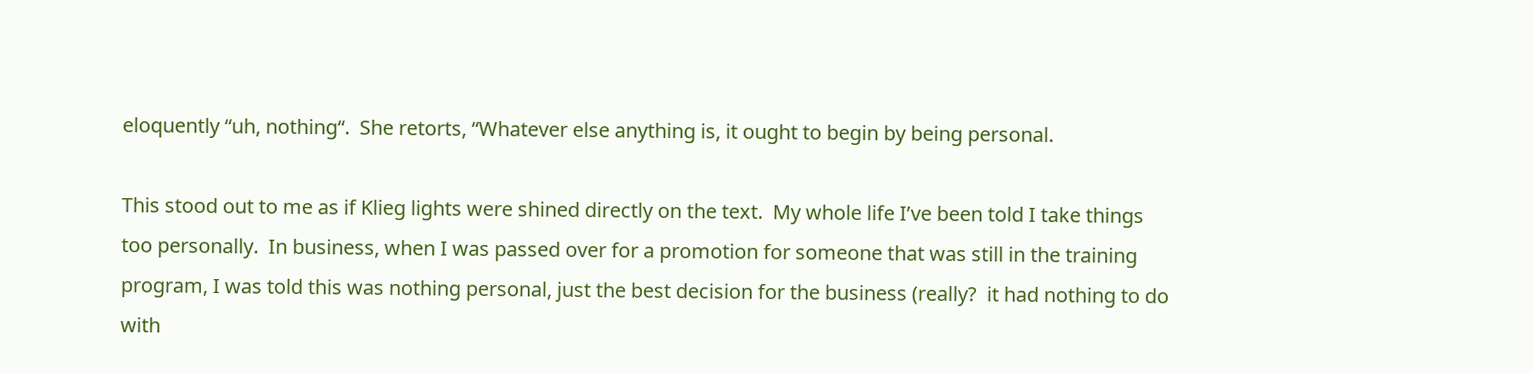eloquently “uh, nothing“.  She retorts, “Whatever else anything is, it ought to begin by being personal.

This stood out to me as if Klieg lights were shined directly on the text.  My whole life I’ve been told I take things too personally.  In business, when I was passed over for a promotion for someone that was still in the training program, I was told this was nothing personal, just the best decision for the business (really?  it had nothing to do with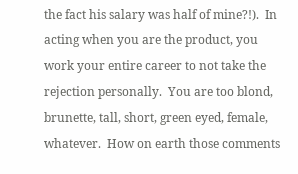the fact his salary was half of mine?!).  In acting when you are the product, you work your entire career to not take the rejection personally.  You are too blond, brunette, tall, short, green eyed, female, whatever.  How on earth those comments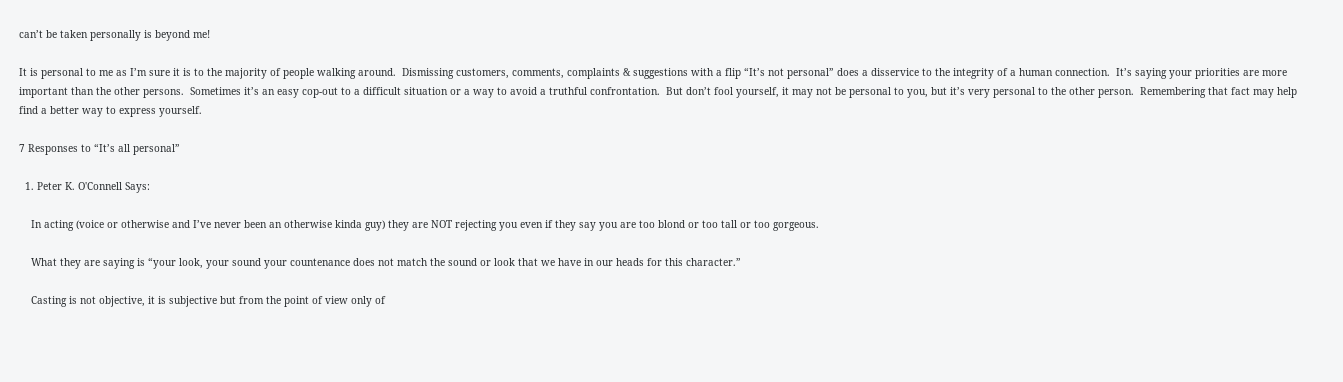can’t be taken personally is beyond me!

It is personal to me as I’m sure it is to the majority of people walking around.  Dismissing customers, comments, complaints & suggestions with a flip “It’s not personal” does a disservice to the integrity of a human connection.  It’s saying your priorities are more important than the other persons.  Sometimes it’s an easy cop-out to a difficult situation or a way to avoid a truthful confrontation.  But don’t fool yourself, it may not be personal to you, but it’s very personal to the other person.  Remembering that fact may help find a better way to express yourself.

7 Responses to “It’s all personal”

  1. Peter K. O'Connell Says:

    In acting (voice or otherwise and I’ve never been an otherwise kinda guy) they are NOT rejecting you even if they say you are too blond or too tall or too gorgeous.

    What they are saying is “your look, your sound your countenance does not match the sound or look that we have in our heads for this character.”

    Casting is not objective, it is subjective but from the point of view only of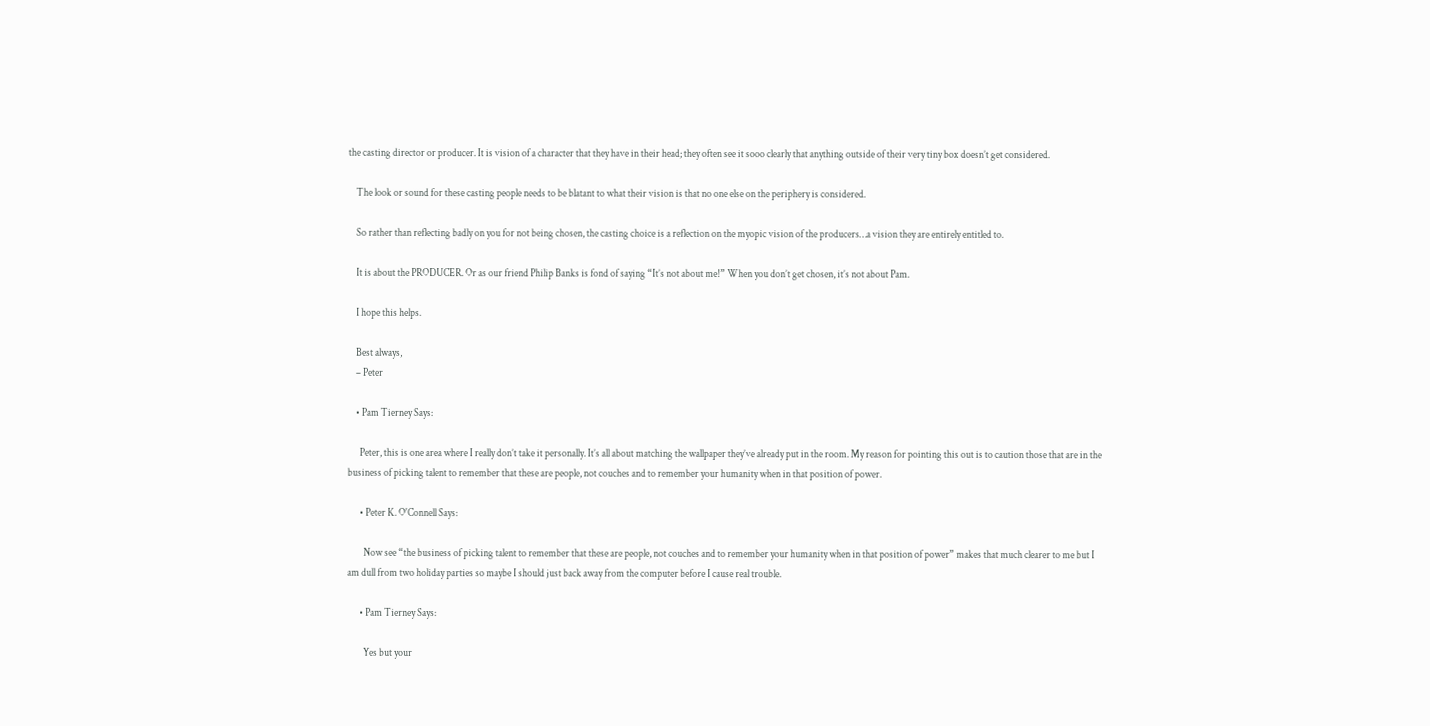the casting director or producer. It is vision of a character that they have in their head; they often see it sooo clearly that anything outside of their very tiny box doesn’t get considered.

    The look or sound for these casting people needs to be blatant to what their vision is that no one else on the periphery is considered.

    So rather than reflecting badly on you for not being chosen, the casting choice is a reflection on the myopic vision of the producers…a vision they are entirely entitled to.

    It is about the PRODUCER. Or as our friend Philip Banks is fond of saying “It’s not about me!” When you don’t get chosen, it’s not about Pam.

    I hope this helps.

    Best always,
    – Peter

    • Pam Tierney Says:

      Peter, this is one area where I really don’t take it personally. It’s all about matching the wallpaper they’ve already put in the room. My reason for pointing this out is to caution those that are in the business of picking talent to remember that these are people, not couches and to remember your humanity when in that position of power.

      • Peter K. O'Connell Says:

        Now see “the business of picking talent to remember that these are people, not couches and to remember your humanity when in that position of power” makes that much clearer to me but I am dull from two holiday parties so maybe I should just back away from the computer before I cause real trouble.

      • Pam Tierney Says:

        Yes but your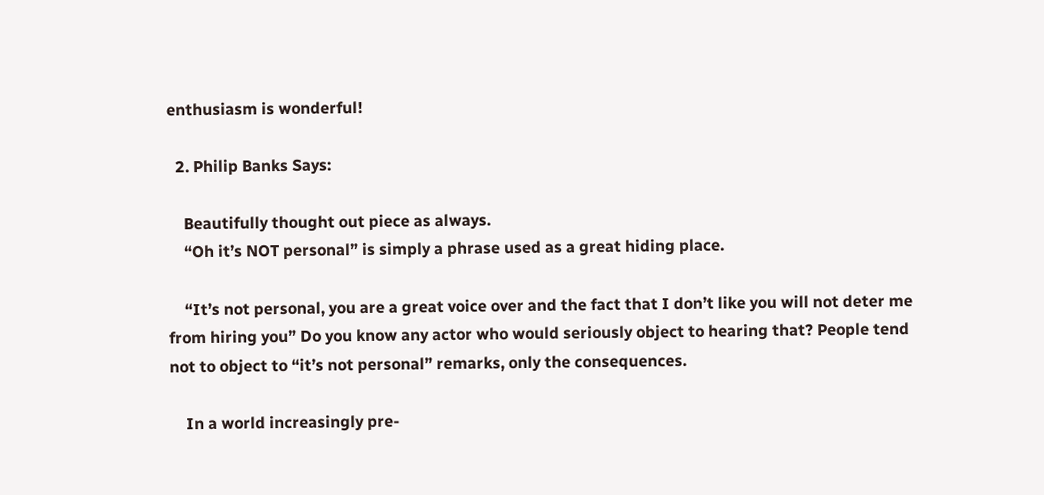enthusiasm is wonderful!

  2. Philip Banks Says:

    Beautifully thought out piece as always.
    “Oh it’s NOT personal” is simply a phrase used as a great hiding place.

    “It’s not personal, you are a great voice over and the fact that I don’t like you will not deter me from hiring you” Do you know any actor who would seriously object to hearing that? People tend not to object to “it’s not personal” remarks, only the consequences.

    In a world increasingly pre-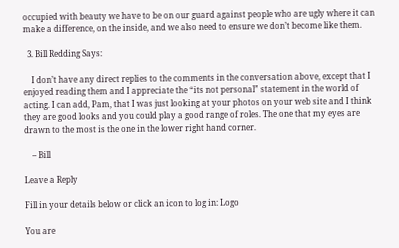occupied with beauty we have to be on our guard against people who are ugly where it can make a difference, on the inside, and we also need to ensure we don’t become like them.

  3. Bill Redding Says:

    I don’t have any direct replies to the comments in the conversation above, except that I enjoyed reading them and I appreciate the “its not personal” statement in the world of acting. I can add, Pam, that I was just looking at your photos on your web site and I think they are good looks and you could play a good range of roles. The one that my eyes are drawn to the most is the one in the lower right hand corner.

    – Bill

Leave a Reply

Fill in your details below or click an icon to log in: Logo

You are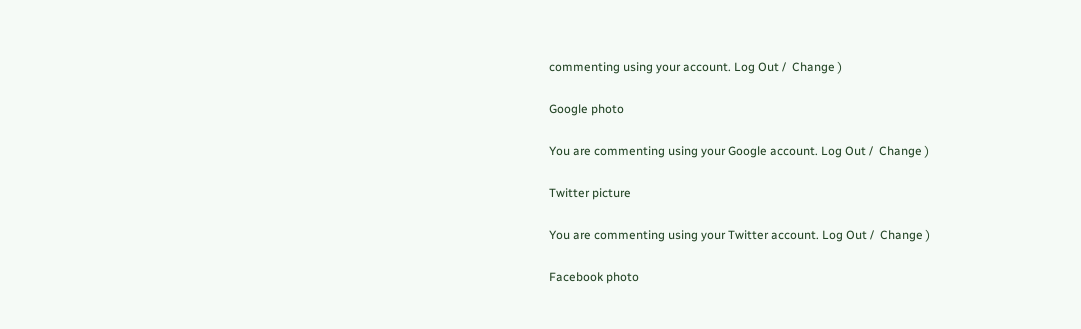commenting using your account. Log Out /  Change )

Google photo

You are commenting using your Google account. Log Out /  Change )

Twitter picture

You are commenting using your Twitter account. Log Out /  Change )

Facebook photo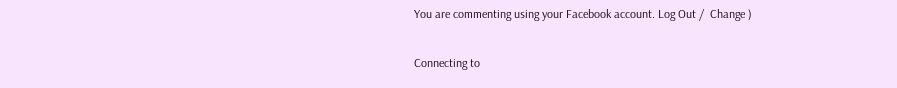You are commenting using your Facebook account. Log Out /  Change )

Connecting to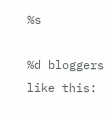%s

%d bloggers like this: